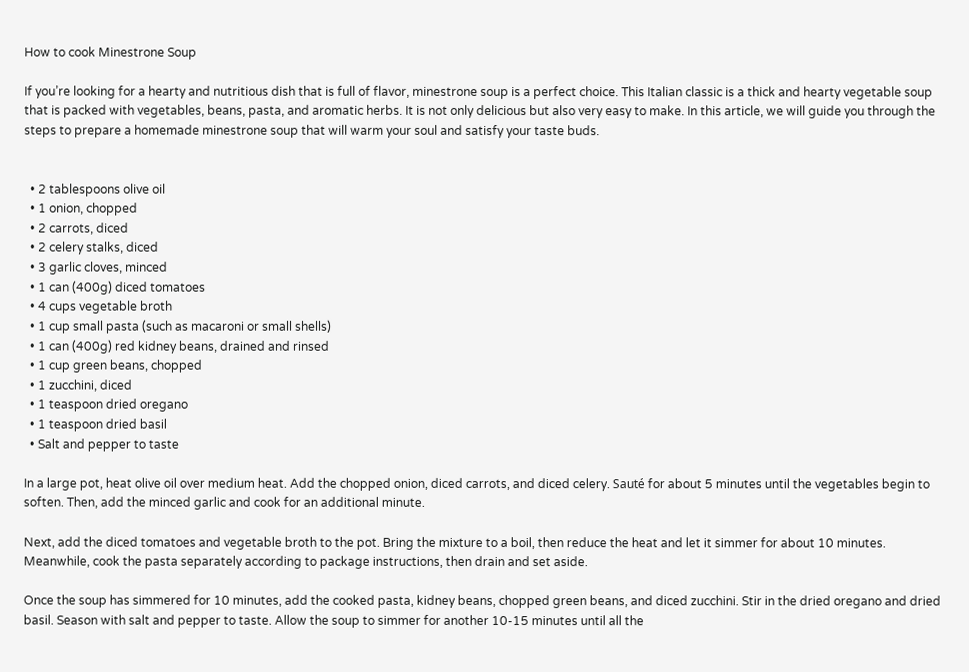How to cook Minestrone Soup

If you’re looking for a hearty and nutritious dish that is full of flavor, minestrone soup is a perfect choice. This Italian classic is a thick and hearty vegetable soup that is packed with vegetables, beans, pasta, and aromatic herbs. It is not only delicious but also very easy to make. In this article, we will guide you through the steps to prepare a homemade minestrone soup that will warm your soul and satisfy your taste buds.


  • 2 tablespoons olive oil
  • 1 onion, chopped
  • 2 carrots, diced
  • 2 celery stalks, diced
  • 3 garlic cloves, minced
  • 1 can (400g) diced tomatoes
  • 4 cups vegetable broth
  • 1 cup small pasta (such as macaroni or small shells)
  • 1 can (400g) red kidney beans, drained and rinsed
  • 1 cup green beans, chopped
  • 1 zucchini, diced
  • 1 teaspoon dried oregano
  • 1 teaspoon dried basil
  • Salt and pepper to taste

In a large pot, heat olive oil over medium heat. Add the chopped onion, diced carrots, and diced celery. Sauté for about 5 minutes until the vegetables begin to soften. Then, add the minced garlic and cook for an additional minute.

Next, add the diced tomatoes and vegetable broth to the pot. Bring the mixture to a boil, then reduce the heat and let it simmer for about 10 minutes. Meanwhile, cook the pasta separately according to package instructions, then drain and set aside.

Once the soup has simmered for 10 minutes, add the cooked pasta, kidney beans, chopped green beans, and diced zucchini. Stir in the dried oregano and dried basil. Season with salt and pepper to taste. Allow the soup to simmer for another 10-15 minutes until all the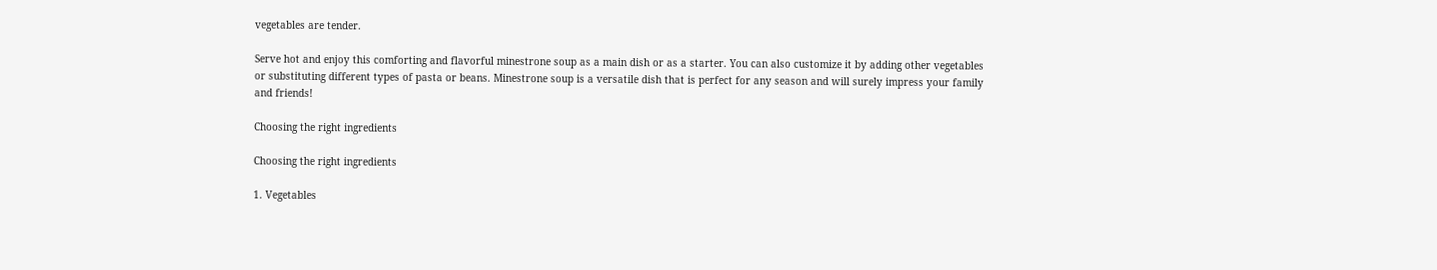vegetables are tender.

Serve hot and enjoy this comforting and flavorful minestrone soup as a main dish or as a starter. You can also customize it by adding other vegetables or substituting different types of pasta or beans. Minestrone soup is a versatile dish that is perfect for any season and will surely impress your family and friends!

Choosing the right ingredients

Choosing the right ingredients

1. Vegetables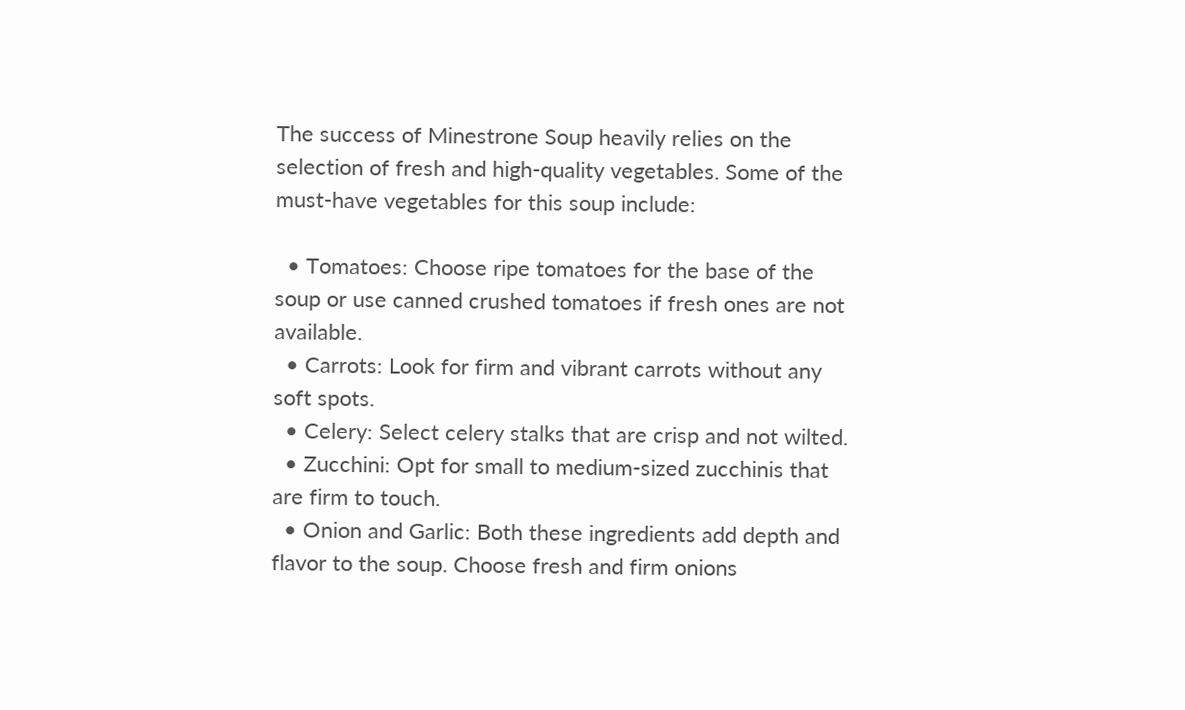The success of Minestrone Soup heavily relies on the selection of fresh and high-quality vegetables. Some of the must-have vegetables for this soup include:

  • Tomatoes: Choose ripe tomatoes for the base of the soup or use canned crushed tomatoes if fresh ones are not available.
  • Carrots: Look for firm and vibrant carrots without any soft spots.
  • Celery: Select celery stalks that are crisp and not wilted.
  • Zucchini: Opt for small to medium-sized zucchinis that are firm to touch.
  • Onion and Garlic: Both these ingredients add depth and flavor to the soup. Choose fresh and firm onions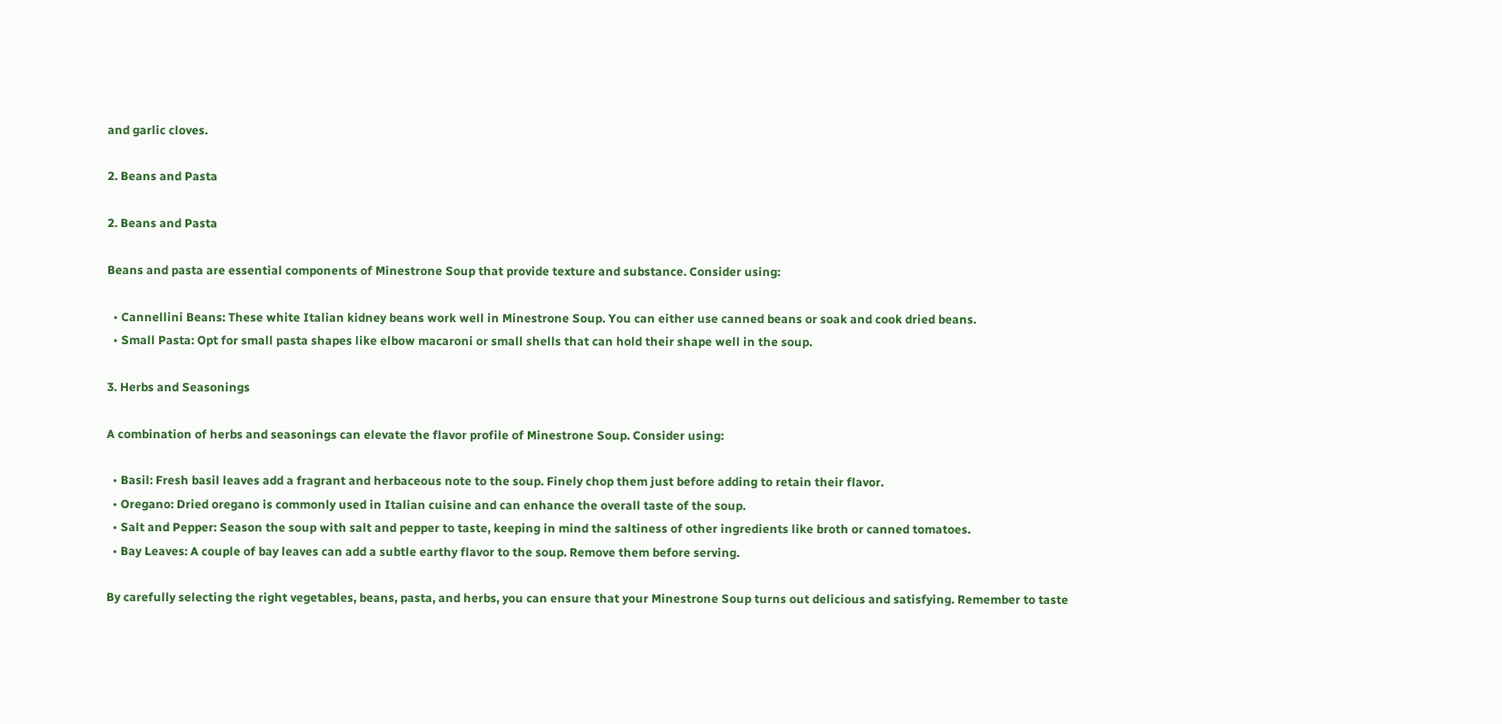and garlic cloves.

2. Beans and Pasta

2. Beans and Pasta

Beans and pasta are essential components of Minestrone Soup that provide texture and substance. Consider using:

  • Cannellini Beans: These white Italian kidney beans work well in Minestrone Soup. You can either use canned beans or soak and cook dried beans.
  • Small Pasta: Opt for small pasta shapes like elbow macaroni or small shells that can hold their shape well in the soup.

3. Herbs and Seasonings

A combination of herbs and seasonings can elevate the flavor profile of Minestrone Soup. Consider using:

  • Basil: Fresh basil leaves add a fragrant and herbaceous note to the soup. Finely chop them just before adding to retain their flavor.
  • Oregano: Dried oregano is commonly used in Italian cuisine and can enhance the overall taste of the soup.
  • Salt and Pepper: Season the soup with salt and pepper to taste, keeping in mind the saltiness of other ingredients like broth or canned tomatoes.
  • Bay Leaves: A couple of bay leaves can add a subtle earthy flavor to the soup. Remove them before serving.

By carefully selecting the right vegetables, beans, pasta, and herbs, you can ensure that your Minestrone Soup turns out delicious and satisfying. Remember to taste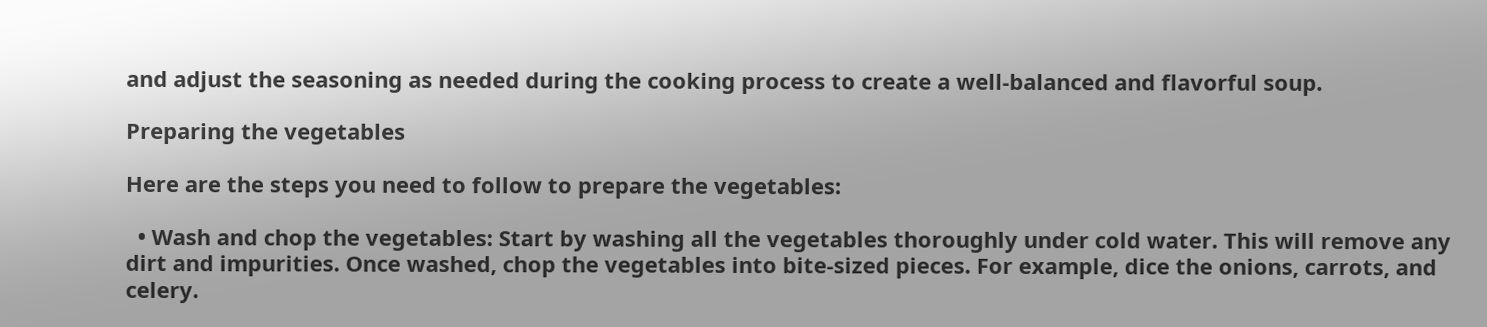and adjust the seasoning as needed during the cooking process to create a well-balanced and flavorful soup.

Preparing the vegetables

Here are the steps you need to follow to prepare the vegetables:

  • Wash and chop the vegetables: Start by washing all the vegetables thoroughly under cold water. This will remove any dirt and impurities. Once washed, chop the vegetables into bite-sized pieces. For example, dice the onions, carrots, and celery.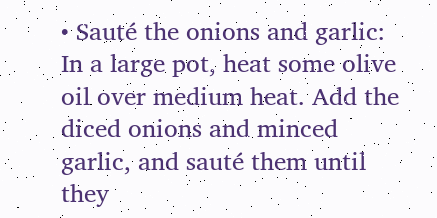• Sauté the onions and garlic: In a large pot, heat some olive oil over medium heat. Add the diced onions and minced garlic, and sauté them until they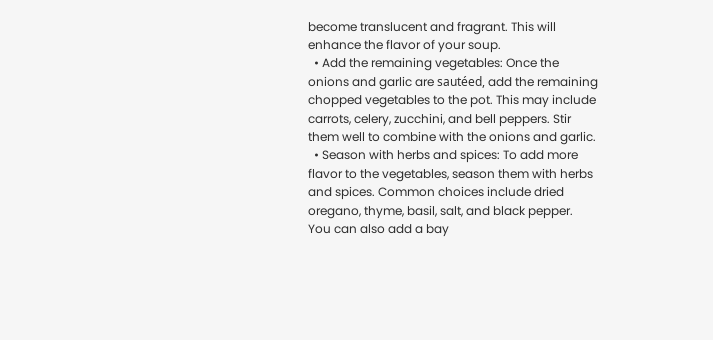become translucent and fragrant. This will enhance the flavor of your soup.
  • Add the remaining vegetables: Once the onions and garlic are sautéed, add the remaining chopped vegetables to the pot. This may include carrots, celery, zucchini, and bell peppers. Stir them well to combine with the onions and garlic.
  • Season with herbs and spices: To add more flavor to the vegetables, season them with herbs and spices. Common choices include dried oregano, thyme, basil, salt, and black pepper. You can also add a bay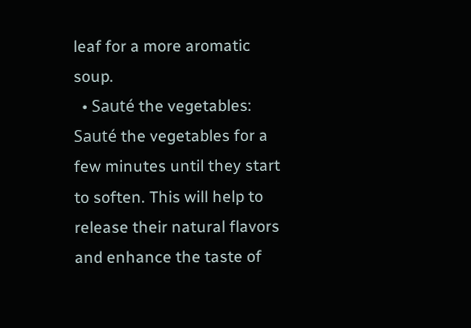leaf for a more aromatic soup.
  • Sauté the vegetables: Sauté the vegetables for a few minutes until they start to soften. This will help to release their natural flavors and enhance the taste of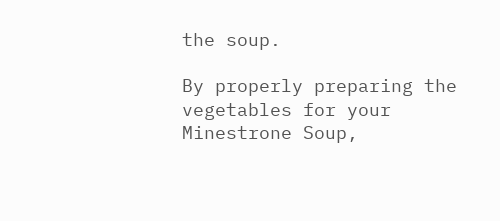the soup.

By properly preparing the vegetables for your Minestrone Soup,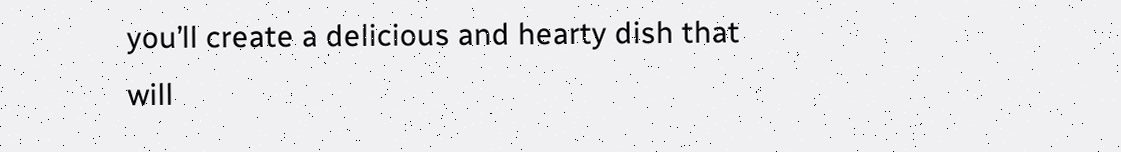you’ll create a delicious and hearty dish that will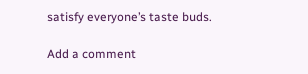satisfy everyone’s taste buds.

Add a comment